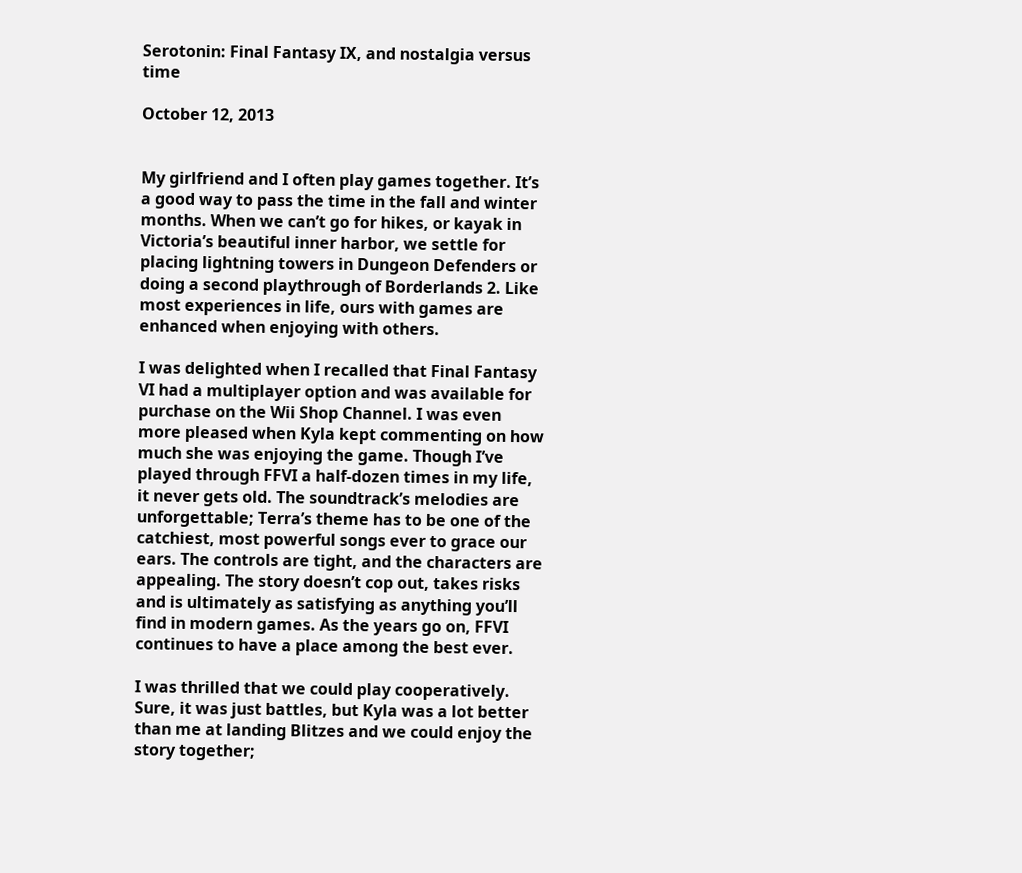Serotonin: Final Fantasy IX, and nostalgia versus time

October 12, 2013


My girlfriend and I often play games together. It’s a good way to pass the time in the fall and winter months. When we can’t go for hikes, or kayak in Victoria’s beautiful inner harbor, we settle for placing lightning towers in Dungeon Defenders or doing a second playthrough of Borderlands 2. Like most experiences in life, ours with games are enhanced when enjoying with others.

I was delighted when I recalled that Final Fantasy VI had a multiplayer option and was available for purchase on the Wii Shop Channel. I was even more pleased when Kyla kept commenting on how much she was enjoying the game. Though I’ve played through FFVI a half-dozen times in my life, it never gets old. The soundtrack’s melodies are unforgettable; Terra’s theme has to be one of the catchiest, most powerful songs ever to grace our ears. The controls are tight, and the characters are appealing. The story doesn’t cop out, takes risks and is ultimately as satisfying as anything you’ll find in modern games. As the years go on, FFVI continues to have a place among the best ever.

I was thrilled that we could play cooperatively. Sure, it was just battles, but Kyla was a lot better than me at landing Blitzes and we could enjoy the story together;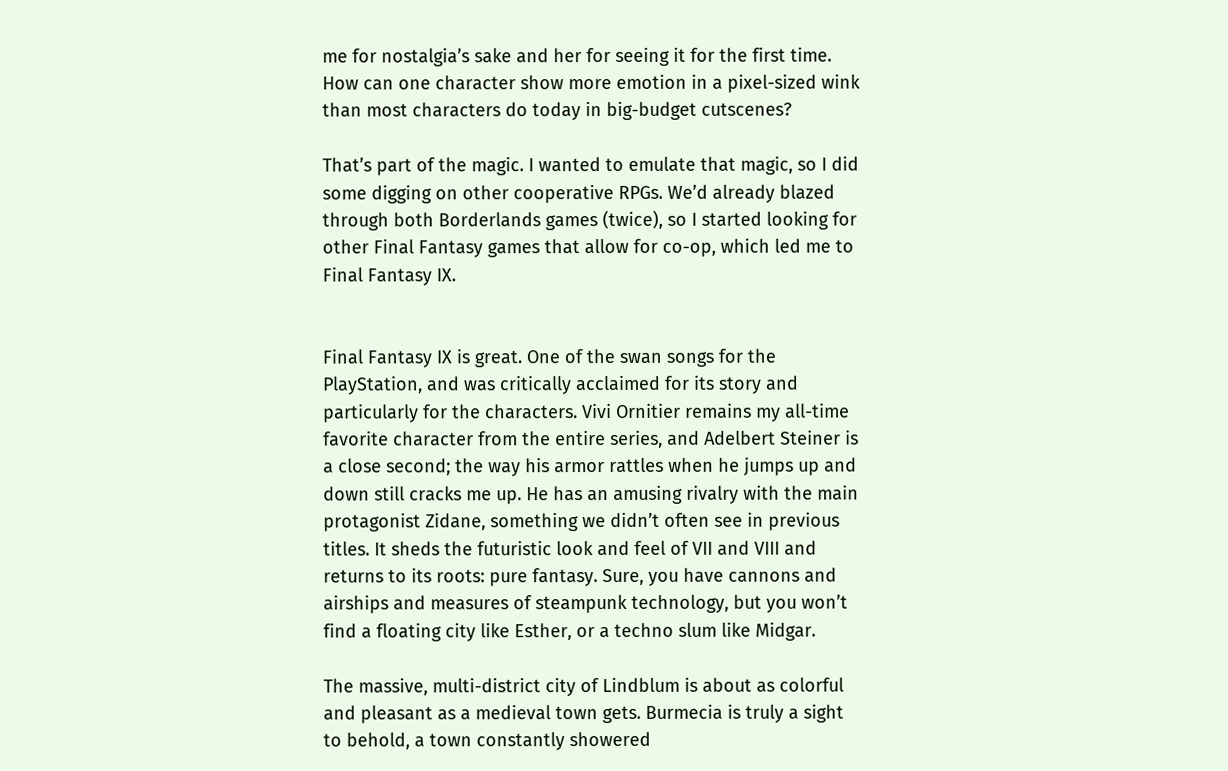me for nostalgia’s sake and her for seeing it for the first time. How can one character show more emotion in a pixel-sized wink than most characters do today in big-budget cutscenes?

That’s part of the magic. I wanted to emulate that magic, so I did some digging on other cooperative RPGs. We’d already blazed through both Borderlands games (twice), so I started looking for other Final Fantasy games that allow for co-op, which led me to Final Fantasy IX.


Final Fantasy IX is great. One of the swan songs for the PlayStation, and was critically acclaimed for its story and particularly for the characters. Vivi Ornitier remains my all-time favorite character from the entire series, and Adelbert Steiner is a close second; the way his armor rattles when he jumps up and down still cracks me up. He has an amusing rivalry with the main protagonist Zidane, something we didn’t often see in previous titles. It sheds the futuristic look and feel of VII and VIII and returns to its roots: pure fantasy. Sure, you have cannons and airships and measures of steampunk technology, but you won’t find a floating city like Esther, or a techno slum like Midgar.

The massive, multi-district city of Lindblum is about as colorful and pleasant as a medieval town gets. Burmecia is truly a sight to behold, a town constantly showered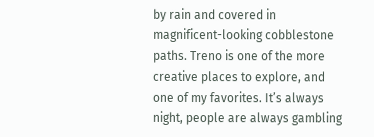by rain and covered in magnificent-looking cobblestone paths. Treno is one of the more creative places to explore, and one of my favorites. It’s always night, people are always gambling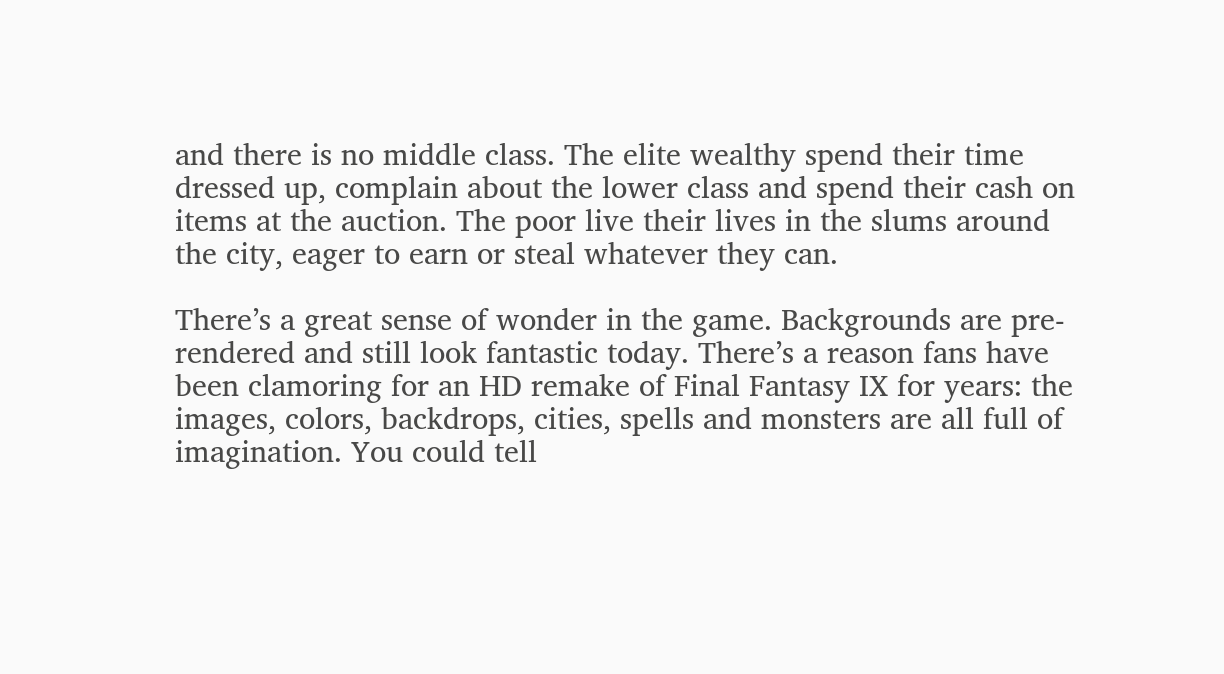and there is no middle class. The elite wealthy spend their time dressed up, complain about the lower class and spend their cash on items at the auction. The poor live their lives in the slums around the city, eager to earn or steal whatever they can.

There’s a great sense of wonder in the game. Backgrounds are pre-rendered and still look fantastic today. There’s a reason fans have been clamoring for an HD remake of Final Fantasy IX for years: the images, colors, backdrops, cities, spells and monsters are all full of imagination. You could tell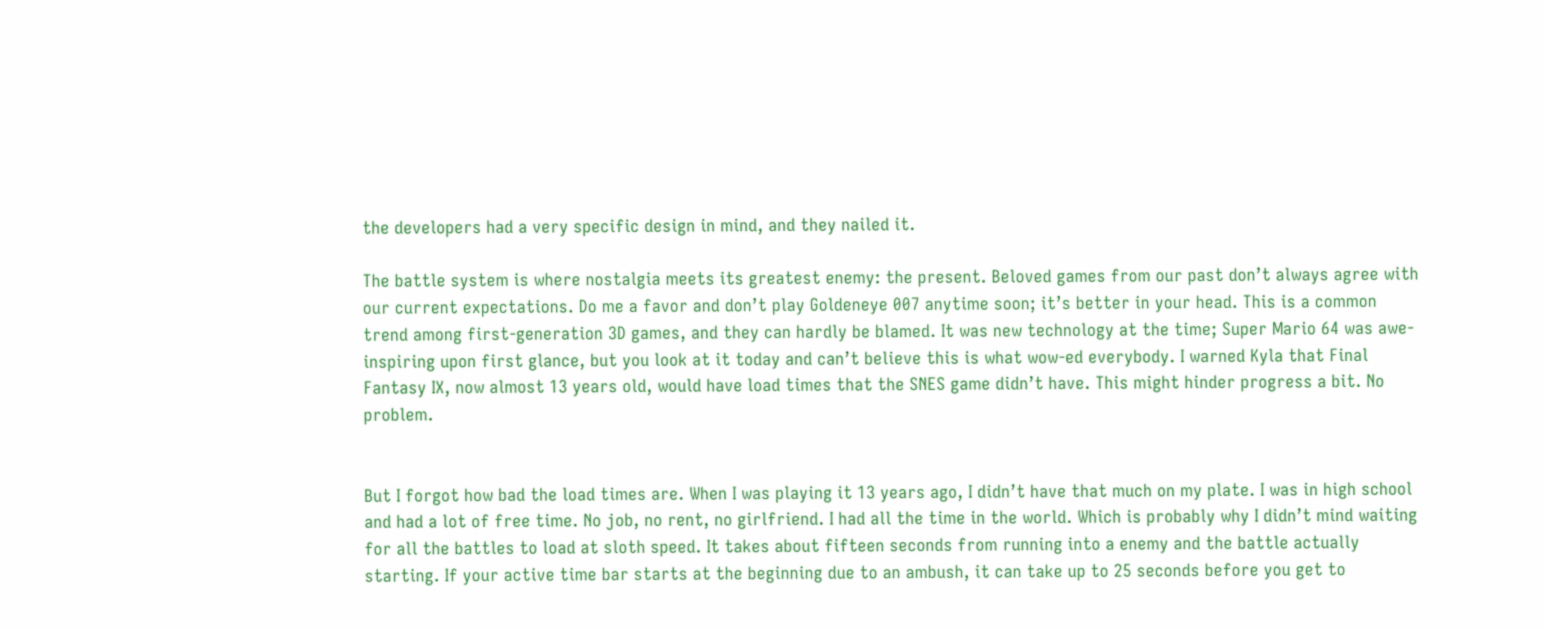the developers had a very specific design in mind, and they nailed it.

The battle system is where nostalgia meets its greatest enemy: the present. Beloved games from our past don’t always agree with our current expectations. Do me a favor and don’t play Goldeneye 007 anytime soon; it’s better in your head. This is a common trend among first-generation 3D games, and they can hardly be blamed. It was new technology at the time; Super Mario 64 was awe-inspiring upon first glance, but you look at it today and can’t believe this is what wow-ed everybody. I warned Kyla that Final Fantasy IX, now almost 13 years old, would have load times that the SNES game didn’t have. This might hinder progress a bit. No problem.


But I forgot how bad the load times are. When I was playing it 13 years ago, I didn’t have that much on my plate. I was in high school and had a lot of free time. No job, no rent, no girlfriend. I had all the time in the world. Which is probably why I didn’t mind waiting for all the battles to load at sloth speed. It takes about fifteen seconds from running into a enemy and the battle actually starting. If your active time bar starts at the beginning due to an ambush, it can take up to 25 seconds before you get to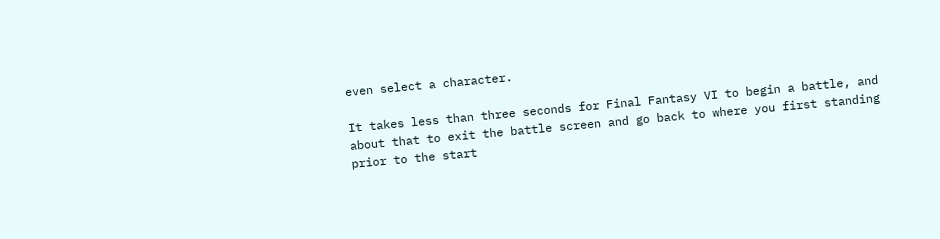even select a character.

It takes less than three seconds for Final Fantasy VI to begin a battle, and about that to exit the battle screen and go back to where you first standing prior to the start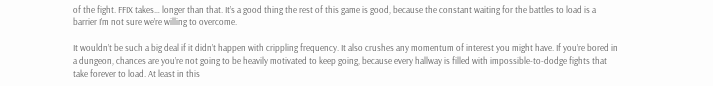of the fight. FFIX takes… longer than that. It’s a good thing the rest of this game is good, because the constant waiting for the battles to load is a barrier I’m not sure we’re willing to overcome.

It wouldn’t be such a big deal if it didn’t happen with crippling frequency. It also crushes any momentum of interest you might have. If you’re bored in a dungeon, chances are you’re not going to be heavily motivated to keep going, because every hallway is filled with impossible-to-dodge fights that take forever to load. At least in this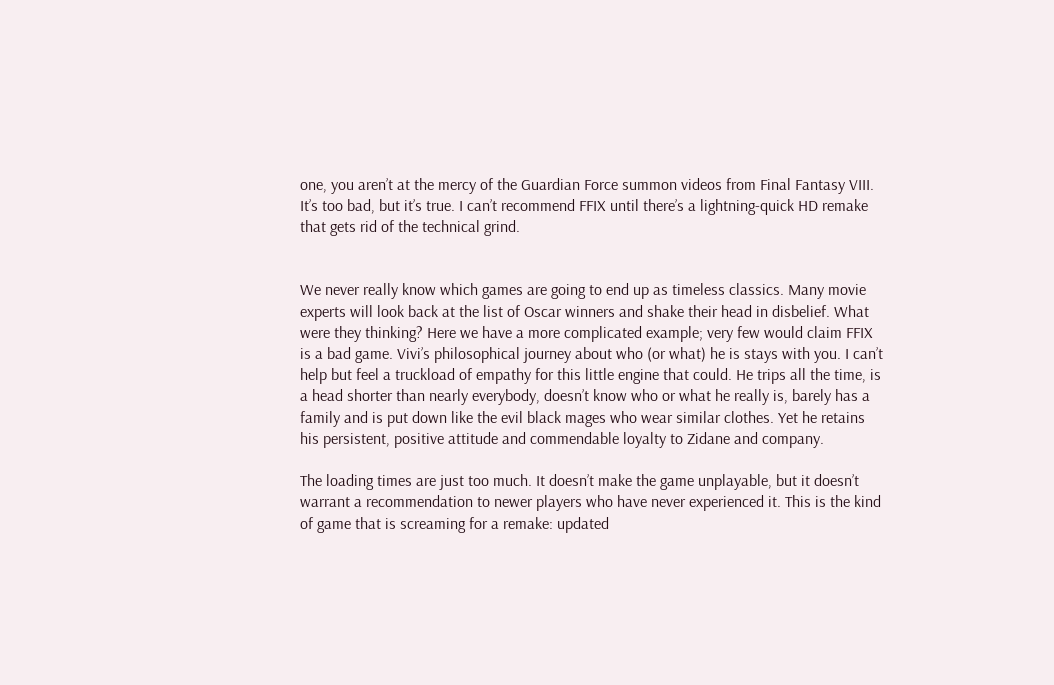one, you aren’t at the mercy of the Guardian Force summon videos from Final Fantasy VIII. It’s too bad, but it’s true. I can’t recommend FFIX until there’s a lightning-quick HD remake that gets rid of the technical grind.


We never really know which games are going to end up as timeless classics. Many movie experts will look back at the list of Oscar winners and shake their head in disbelief. What were they thinking? Here we have a more complicated example; very few would claim FFIX is a bad game. Vivi’s philosophical journey about who (or what) he is stays with you. I can’t help but feel a truckload of empathy for this little engine that could. He trips all the time, is a head shorter than nearly everybody, doesn’t know who or what he really is, barely has a family and is put down like the evil black mages who wear similar clothes. Yet he retains his persistent, positive attitude and commendable loyalty to Zidane and company.

The loading times are just too much. It doesn’t make the game unplayable, but it doesn’t warrant a recommendation to newer players who have never experienced it. This is the kind of game that is screaming for a remake: updated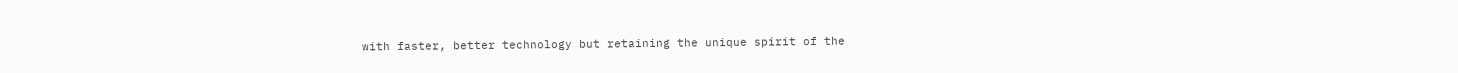with faster, better technology but retaining the unique spirit of the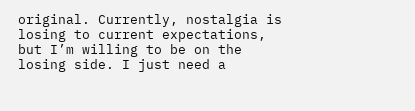original. Currently, nostalgia is losing to current expectations, but I’m willing to be on the losing side. I just need a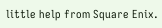little help from Square Enix.